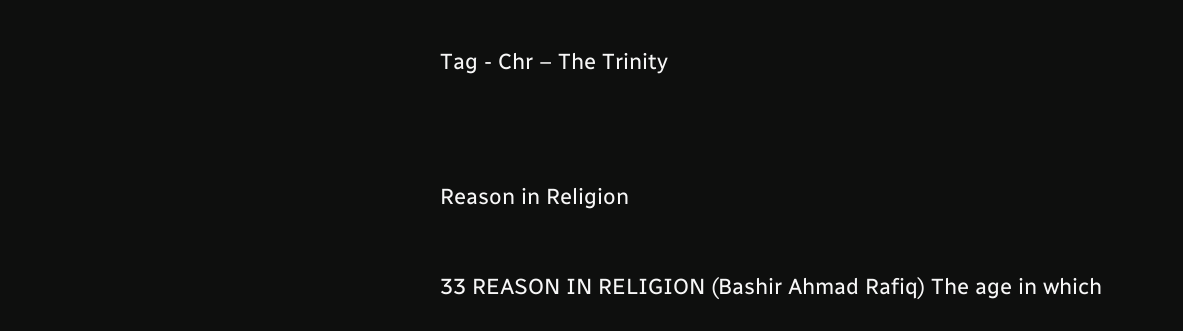Tag - Chr – The Trinity


Reason in Religion

33 REASON IN RELIGION (Bashir Ahmad Rafiq) The age in which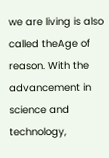we are living is also called theAge of reason. With the advancement in science and technology,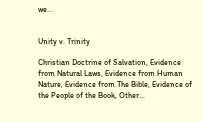we...


Unity v. Trinity

Christian Doctrine of Salvation, Evidence from Natural Laws, Evidence from Human Nature, Evidence from The Bible, Evidence of the People of the Book, Other...